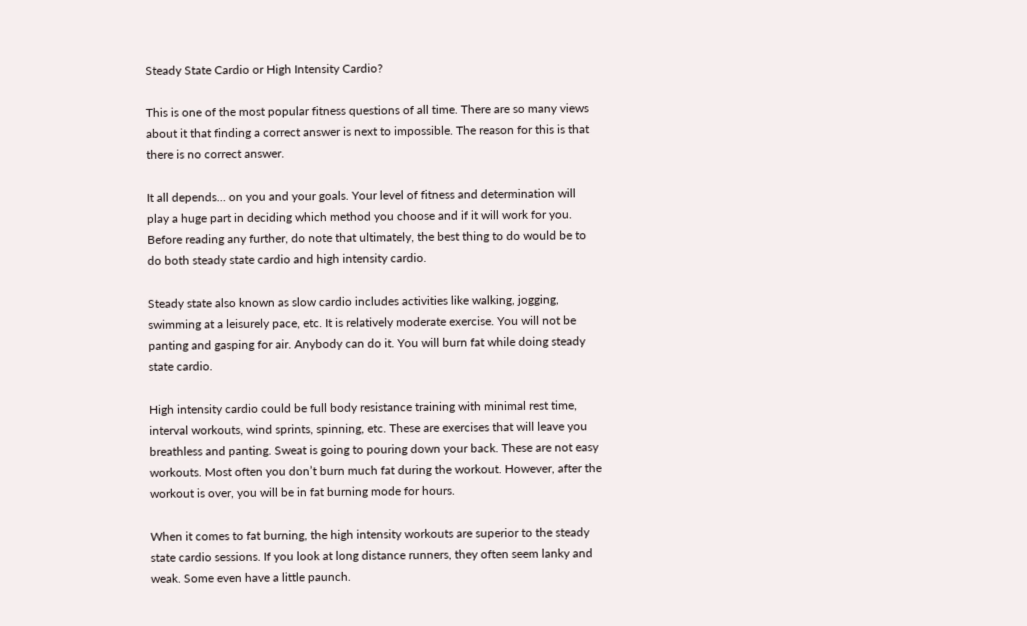Steady State Cardio or High Intensity Cardio?

This is one of the most popular fitness questions of all time. There are so many views about it that finding a correct answer is next to impossible. The reason for this is that there is no correct answer.

It all depends… on you and your goals. Your level of fitness and determination will play a huge part in deciding which method you choose and if it will work for you. Before reading any further, do note that ultimately, the best thing to do would be to do both steady state cardio and high intensity cardio.

Steady state also known as slow cardio includes activities like walking, jogging, swimming at a leisurely pace, etc. It is relatively moderate exercise. You will not be panting and gasping for air. Anybody can do it. You will burn fat while doing steady state cardio.

High intensity cardio could be full body resistance training with minimal rest time, interval workouts, wind sprints, spinning, etc. These are exercises that will leave you breathless and panting. Sweat is going to pouring down your back. These are not easy workouts. Most often you don’t burn much fat during the workout. However, after the workout is over, you will be in fat burning mode for hours.

When it comes to fat burning, the high intensity workouts are superior to the steady state cardio sessions. If you look at long distance runners, they often seem lanky and weak. Some even have a little paunch.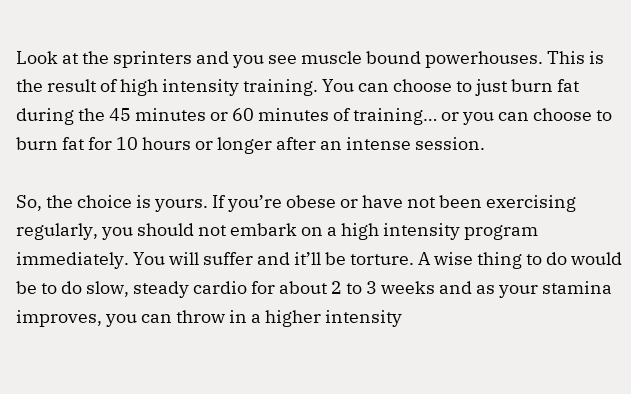Look at the sprinters and you see muscle bound powerhouses. This is the result of high intensity training. You can choose to just burn fat during the 45 minutes or 60 minutes of training… or you can choose to burn fat for 10 hours or longer after an intense session.

So, the choice is yours. If you’re obese or have not been exercising regularly, you should not embark on a high intensity program immediately. You will suffer and it’ll be torture. A wise thing to do would be to do slow, steady cardio for about 2 to 3 weeks and as your stamina improves, you can throw in a higher intensity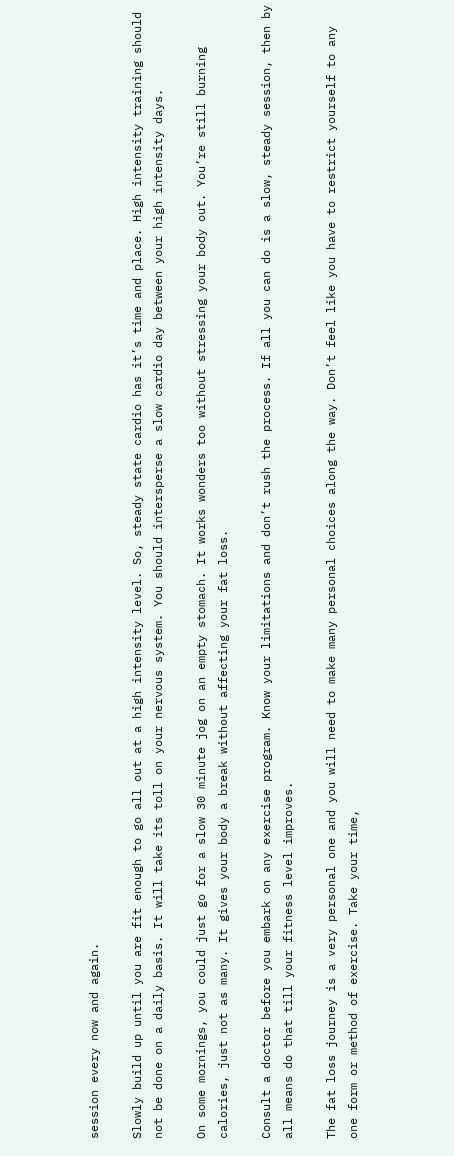session every now and again.

Slowly build up until you are fit enough to go all out at a high intensity level. So, steady state cardio has it’s time and place. High intensity training should not be done on a daily basis. It will take its toll on your nervous system. You should intersperse a slow cardio day between your high intensity days.

On some mornings, you could just go for a slow 30 minute jog on an empty stomach. It works wonders too without stressing your body out. You’re still burning calories, just not as many. It gives your body a break without affecting your fat loss.

Consult a doctor before you embark on any exercise program. Know your limitations and don’t rush the process. If all you can do is a slow, steady session, then by all means do that till your fitness level improves.

The fat loss journey is a very personal one and you will need to make many personal choices along the way. Don’t feel like you have to restrict yourself to any one form or method of exercise. Take your time,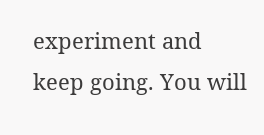experiment and keep going. You will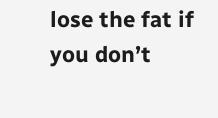lose the fat if you don’t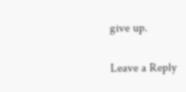give up.

Leave a Reply